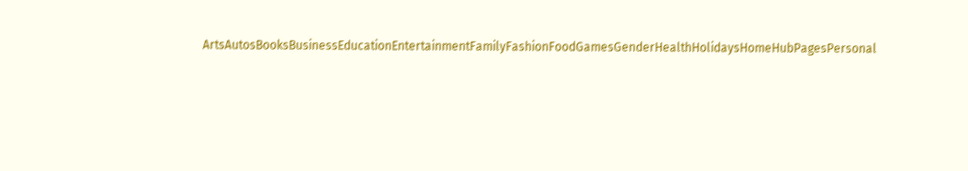ArtsAutosBooksBusinessEducationEntertainmentFamilyFashionFoodGamesGenderHealthHolidaysHomeHubPagesPersonal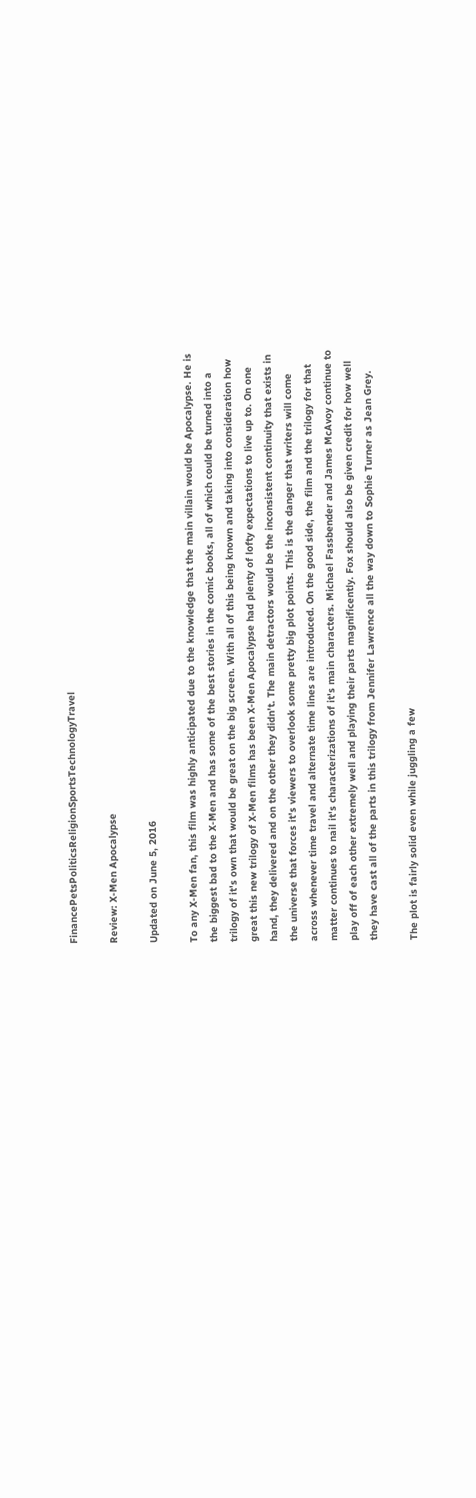FinancePetsPoliticsReligionSportsTechnologyTravel

Review: X-Men Apocalypse

Updated on June 5, 2016

To any X-Men fan, this film was highly anticipated due to the knowledge that the main villain would be Apocalypse. He is the biggest bad to the X-Men and has some of the best stories in the comic books, all of which could be turned into a trilogy of it's own that would be great on the big screen. With all of this being known and taking into consideration how great this new trilogy of X-Men films has been X-Men Apocalypse had plenty of lofty expectations to live up to. On one hand, they delivered and on the other they didn't. The main detractors would be the inconsistent continuity that exists in the universe that forces it's viewers to overlook some pretty big plot points. This is the danger that writers will come across whenever time travel and alternate time lines are introduced. On the good side, the film and the trilogy for that matter continues to nail it's characterizations of it's main characters. Michael Fassbender and James McAvoy continue to play off of each other extremely well and playing their parts magnificently. Fox should also be given credit for how well they have cast all of the parts in this trilogy from Jennifer Lawrence all the way down to Sophie Turner as Jean Grey.

The plot is fairly solid even while juggling a few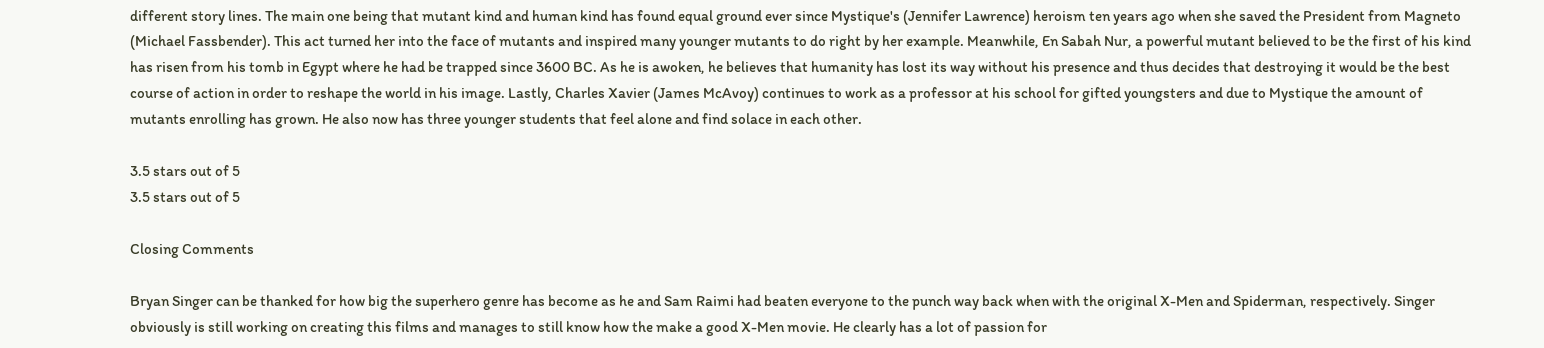different story lines. The main one being that mutant kind and human kind has found equal ground ever since Mystique's (Jennifer Lawrence) heroism ten years ago when she saved the President from Magneto (Michael Fassbender). This act turned her into the face of mutants and inspired many younger mutants to do right by her example. Meanwhile, En Sabah Nur, a powerful mutant believed to be the first of his kind has risen from his tomb in Egypt where he had be trapped since 3600 BC. As he is awoken, he believes that humanity has lost its way without his presence and thus decides that destroying it would be the best course of action in order to reshape the world in his image. Lastly, Charles Xavier (James McAvoy) continues to work as a professor at his school for gifted youngsters and due to Mystique the amount of mutants enrolling has grown. He also now has three younger students that feel alone and find solace in each other.

3.5 stars out of 5
3.5 stars out of 5

Closing Comments

Bryan Singer can be thanked for how big the superhero genre has become as he and Sam Raimi had beaten everyone to the punch way back when with the original X-Men and Spiderman, respectively. Singer obviously is still working on creating this films and manages to still know how the make a good X-Men movie. He clearly has a lot of passion for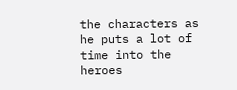the characters as he puts a lot of time into the heroes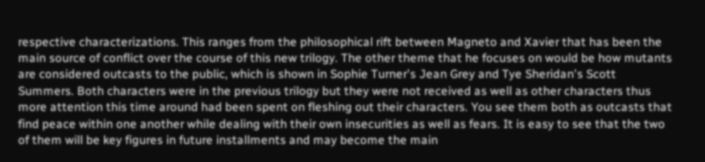respective characterizations. This ranges from the philosophical rift between Magneto and Xavier that has been the main source of conflict over the course of this new trilogy. The other theme that he focuses on would be how mutants are considered outcasts to the public, which is shown in Sophie Turner's Jean Grey and Tye Sheridan's Scott Summers. Both characters were in the previous trilogy but they were not received as well as other characters thus more attention this time around had been spent on fleshing out their characters. You see them both as outcasts that find peace within one another while dealing with their own insecurities as well as fears. It is easy to see that the two of them will be key figures in future installments and may become the main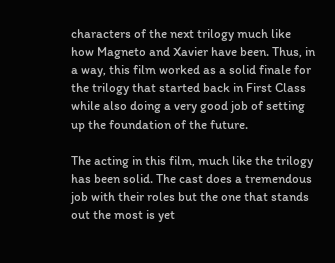characters of the next trilogy much like how Magneto and Xavier have been. Thus, in a way, this film worked as a solid finale for the trilogy that started back in First Class while also doing a very good job of setting up the foundation of the future.

The acting in this film, much like the trilogy has been solid. The cast does a tremendous job with their roles but the one that stands out the most is yet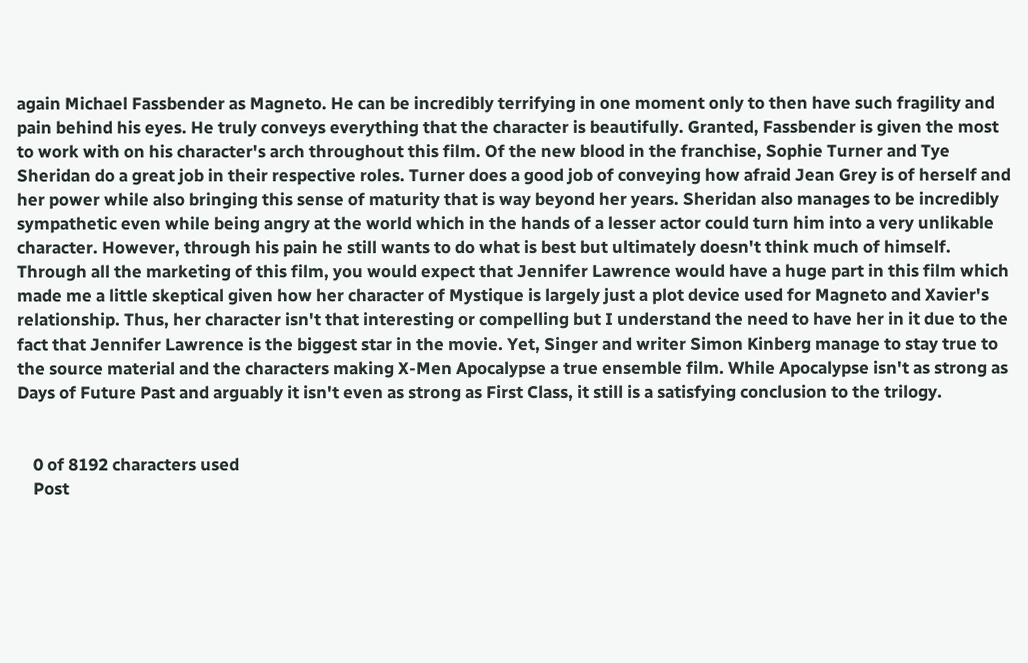again Michael Fassbender as Magneto. He can be incredibly terrifying in one moment only to then have such fragility and pain behind his eyes. He truly conveys everything that the character is beautifully. Granted, Fassbender is given the most to work with on his character's arch throughout this film. Of the new blood in the franchise, Sophie Turner and Tye Sheridan do a great job in their respective roles. Turner does a good job of conveying how afraid Jean Grey is of herself and her power while also bringing this sense of maturity that is way beyond her years. Sheridan also manages to be incredibly sympathetic even while being angry at the world which in the hands of a lesser actor could turn him into a very unlikable character. However, through his pain he still wants to do what is best but ultimately doesn't think much of himself. Through all the marketing of this film, you would expect that Jennifer Lawrence would have a huge part in this film which made me a little skeptical given how her character of Mystique is largely just a plot device used for Magneto and Xavier's relationship. Thus, her character isn't that interesting or compelling but I understand the need to have her in it due to the fact that Jennifer Lawrence is the biggest star in the movie. Yet, Singer and writer Simon Kinberg manage to stay true to the source material and the characters making X-Men Apocalypse a true ensemble film. While Apocalypse isn't as strong as Days of Future Past and arguably it isn't even as strong as First Class, it still is a satisfying conclusion to the trilogy.


    0 of 8192 characters used
    Post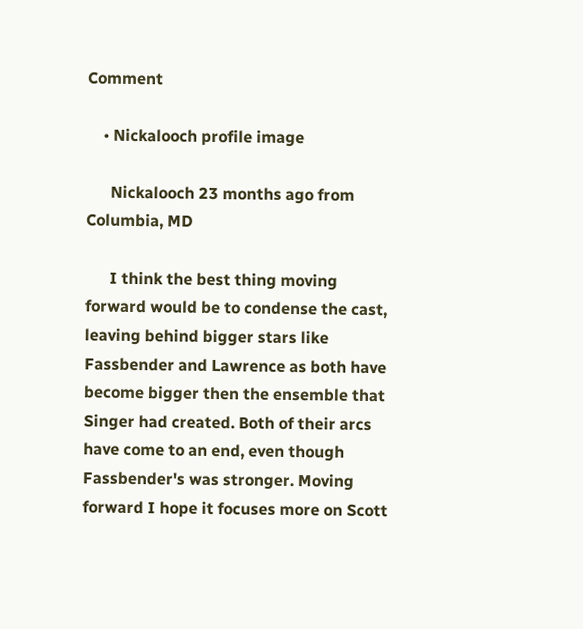Comment

    • Nickalooch profile image

      Nickalooch 23 months ago from Columbia, MD

      I think the best thing moving forward would be to condense the cast, leaving behind bigger stars like Fassbender and Lawrence as both have become bigger then the ensemble that Singer had created. Both of their arcs have come to an end, even though Fassbender's was stronger. Moving forward I hope it focuses more on Scott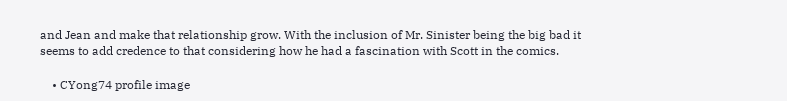and Jean and make that relationship grow. With the inclusion of Mr. Sinister being the big bad it seems to add credence to that considering how he had a fascination with Scott in the comics.

    • CYong74 profile image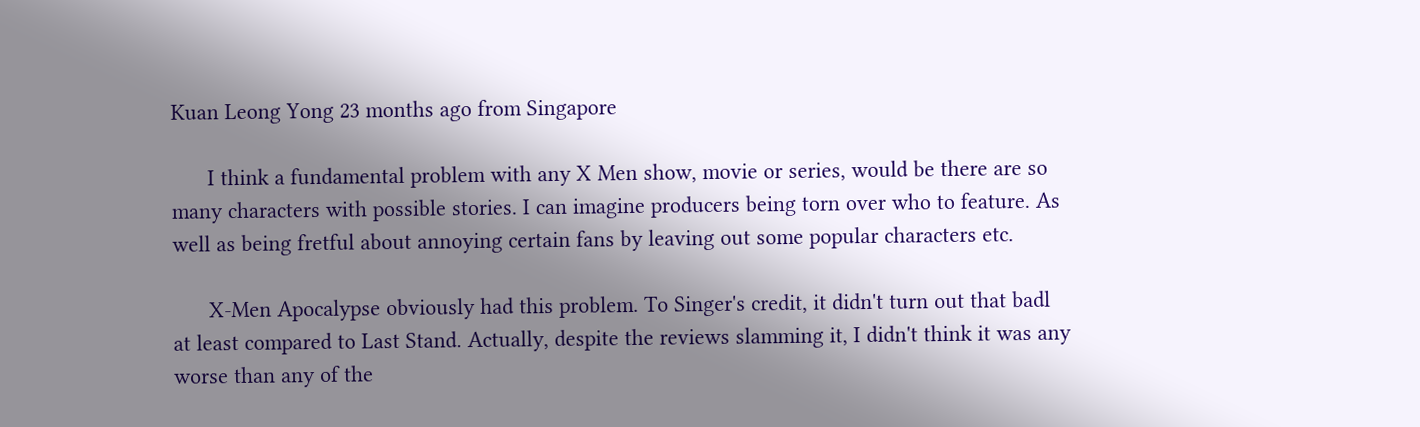Kuan Leong Yong 23 months ago from Singapore

      I think a fundamental problem with any X Men show, movie or series, would be there are so many characters with possible stories. I can imagine producers being torn over who to feature. As well as being fretful about annoying certain fans by leaving out some popular characters etc.

      X-Men Apocalypse obviously had this problem. To Singer's credit, it didn't turn out that badl at least compared to Last Stand. Actually, despite the reviews slamming it, I didn't think it was any worse than any of the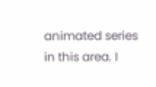animated series in this area. I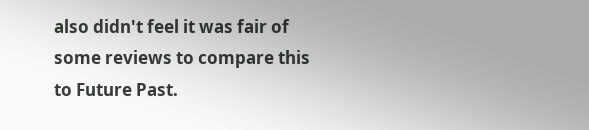also didn't feel it was fair of some reviews to compare this to Future Past.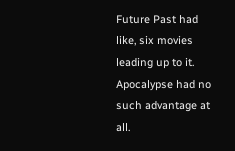Future Past had like, six movies leading up to it. Apocalypse had no such advantage at all.